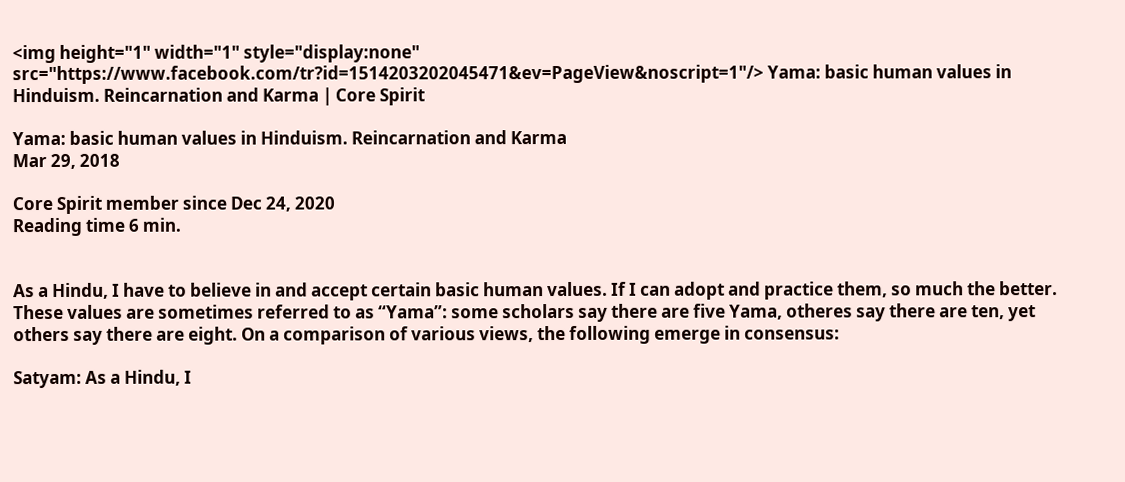<img height="1" width="1" style="display:none" src="https://www.facebook.com/tr?id=1514203202045471&ev=PageView&noscript=1"/> Yama: basic human values in Hinduism. Reincarnation and Karma | Core Spirit

Yama: basic human values in Hinduism. Reincarnation and Karma
Mar 29, 2018

Core Spirit member since Dec 24, 2020
Reading time 6 min.


As a Hindu, I have to believe in and accept certain basic human values. If I can adopt and practice them, so much the better. These values are sometimes referred to as “Yama”: some scholars say there are five Yama, otheres say there are ten, yet others say there are eight. On a comparison of various views, the following emerge in consensus:

Satyam: As a Hindu, I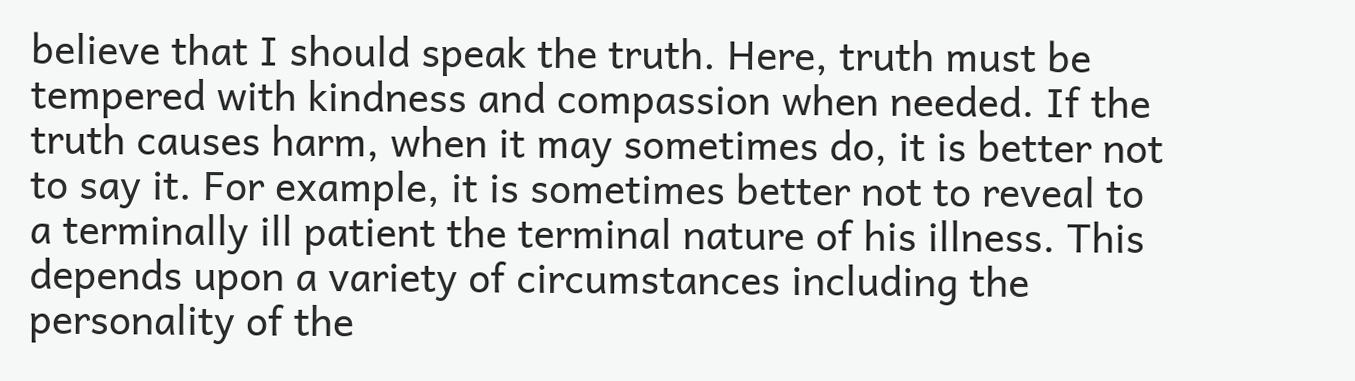believe that I should speak the truth. Here, truth must be tempered with kindness and compassion when needed. If the truth causes harm, when it may sometimes do, it is better not to say it. For example, it is sometimes better not to reveal to a terminally ill patient the terminal nature of his illness. This depends upon a variety of circumstances including the personality of the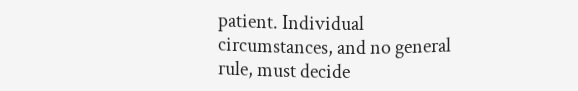patient. Individual circumstances, and no general rule, must decide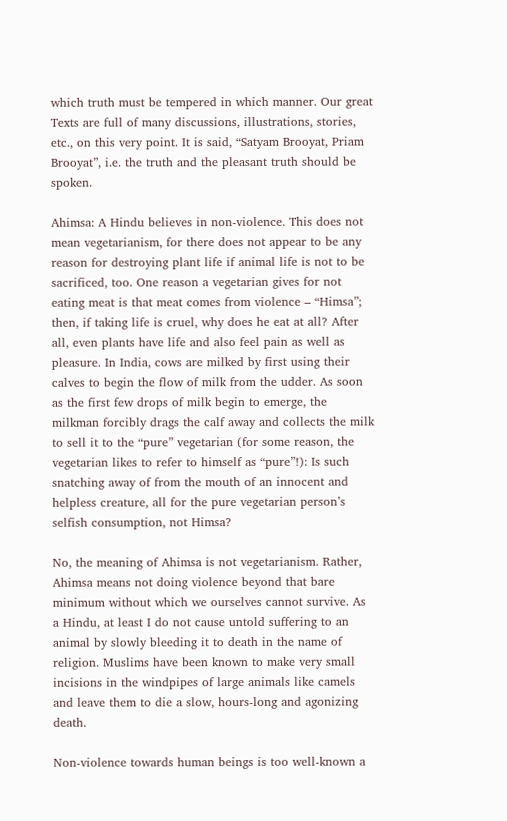which truth must be tempered in which manner. Our great Texts are full of many discussions, illustrations, stories, etc., on this very point. It is said, “Satyam Brooyat, Priam Brooyat”, i.e. the truth and the pleasant truth should be spoken.

Ahimsa: A Hindu believes in non-violence. This does not mean vegetarianism, for there does not appear to be any reason for destroying plant life if animal life is not to be sacrificed, too. One reason a vegetarian gives for not eating meat is that meat comes from violence – “Himsa”; then, if taking life is cruel, why does he eat at all? After all, even plants have life and also feel pain as well as pleasure. In India, cows are milked by first using their calves to begin the flow of milk from the udder. As soon as the first few drops of milk begin to emerge, the milkman forcibly drags the calf away and collects the milk to sell it to the “pure” vegetarian (for some reason, the vegetarian likes to refer to himself as “pure”!): Is such snatching away of from the mouth of an innocent and helpless creature, all for the pure vegetarian person’s selfish consumption, not Himsa?

No, the meaning of Ahimsa is not vegetarianism. Rather, Ahimsa means not doing violence beyond that bare minimum without which we ourselves cannot survive. As a Hindu, at least I do not cause untold suffering to an animal by slowly bleeding it to death in the name of religion. Muslims have been known to make very small incisions in the windpipes of large animals like camels and leave them to die a slow, hours-long and agonizing death.

Non-violence towards human beings is too well-known a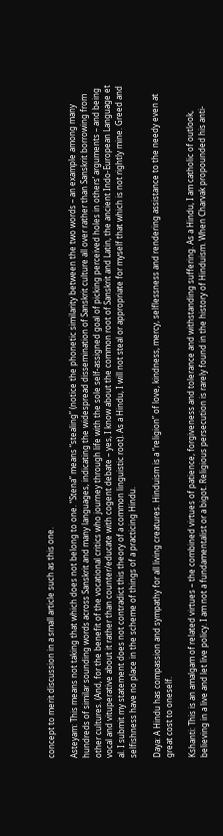concept to merit discussion in a small article such as this one.

Asteyam: This means not taking that which does not belong to one. “Stena” means “stealing” (notice the phonetic similarity between the two words – an example among many hundreds of similar sounding words across Sanskrit and many languages, indicating the widespread dissemination of Sanskrit culture all over rather than Sanskrit borrowing from other cultures. (And, for the benefit of the vocational critics who journey through life with the sole self-assigned goal of picking perceived holes in others’ arguments – and being vocal and vituperative about it rather than counter/educate with cogent debate – yes, I know about the common root of Sanskrit and Latin, the ancient Indo-European Language et al. I submit my statement does not contradict this theory of a common linguistic root). As a Hindu, I will not steal or appropriate for myself that which is not rightly mine. Greed and selfishness have no place in the scheme of things of a practicing Hindu.

Daya: A Hindu has compassion and sympathy for all living creatures. Hinduism is a “religion” of love, kindness, mercy, selflessness and rendering assistance to the needy even at great cost to oneself.

Kshanti: This is an amalgam of related virtues – the combined virtues of patience, forgiveness and tolerance and withstanding suffering. As a Hindu, I am catholic of outlook, believing in a live and let live policy. I am not a fundamentalist or a bigot. Religious persecution is rarely found in the history of Hinduism. When Charvak propounded his anti-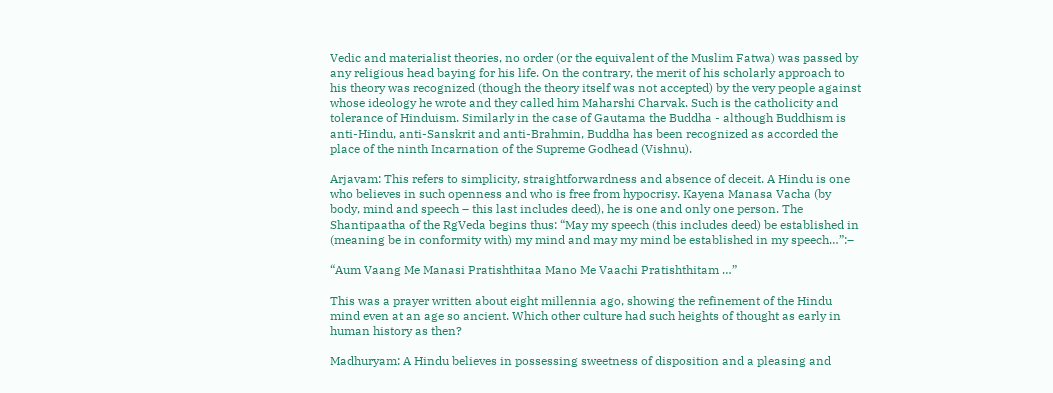Vedic and materialist theories, no order (or the equivalent of the Muslim Fatwa) was passed by any religious head baying for his life. On the contrary, the merit of his scholarly approach to his theory was recognized (though the theory itself was not accepted) by the very people against whose ideology he wrote and they called him Maharshi Charvak. Such is the catholicity and tolerance of Hinduism. Similarly in the case of Gautama the Buddha - although Buddhism is anti-Hindu, anti-Sanskrit and anti-Brahmin, Buddha has been recognized as accorded the place of the ninth Incarnation of the Supreme Godhead (Vishnu).

Arjavam: This refers to simplicity, straightforwardness and absence of deceit. A Hindu is one who believes in such openness and who is free from hypocrisy. Kayena Manasa Vacha (by body, mind and speech – this last includes deed), he is one and only one person. The Shantipaatha of the RgVeda begins thus: “May my speech (this includes deed) be established in (meaning be in conformity with) my mind and may my mind be established in my speech…”:–

“Aum Vaang Me Manasi Pratishthitaa Mano Me Vaachi Pratishthitam …”

This was a prayer written about eight millennia ago, showing the refinement of the Hindu mind even at an age so ancient. Which other culture had such heights of thought as early in human history as then?

Madhuryam: A Hindu believes in possessing sweetness of disposition and a pleasing and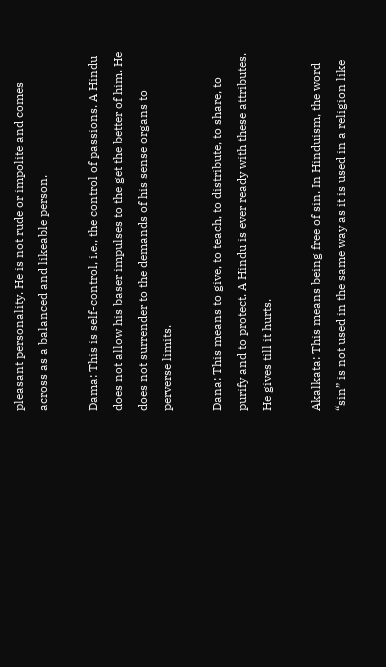pleasant personality. He is not rude or impolite and comes across as a balanced and likeable person.

Dama: This is self-control, i.e., the control of passions. A Hindu does not allow his baser impulses to the get the better of him. He does not surrender to the demands of his sense organs to perverse limits.

Dana: This means to give, to teach, to distribute, to share, to purify and to protect. A Hindu is ever ready with these attributes. He gives till it hurts.

Akalkata: This means being free of sin. In Hinduism, the word “sin” is not used in the same way as it is used in a religion like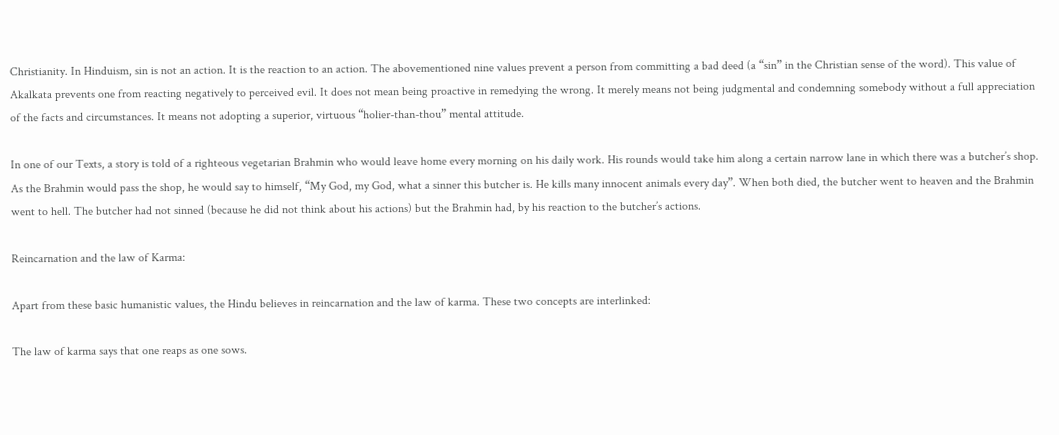Christianity. In Hinduism, sin is not an action. It is the reaction to an action. The abovementioned nine values prevent a person from committing a bad deed (a “sin” in the Christian sense of the word). This value of Akalkata prevents one from reacting negatively to perceived evil. It does not mean being proactive in remedying the wrong. It merely means not being judgmental and condemning somebody without a full appreciation of the facts and circumstances. It means not adopting a superior, virtuous “holier-than-thou” mental attitude.

In one of our Texts, a story is told of a righteous vegetarian Brahmin who would leave home every morning on his daily work. His rounds would take him along a certain narrow lane in which there was a butcher’s shop. As the Brahmin would pass the shop, he would say to himself, “My God, my God, what a sinner this butcher is. He kills many innocent animals every day”. When both died, the butcher went to heaven and the Brahmin went to hell. The butcher had not sinned (because he did not think about his actions) but the Brahmin had, by his reaction to the butcher’s actions.

Reincarnation and the law of Karma:

Apart from these basic humanistic values, the Hindu believes in reincarnation and the law of karma. These two concepts are interlinked:

The law of karma says that one reaps as one sows.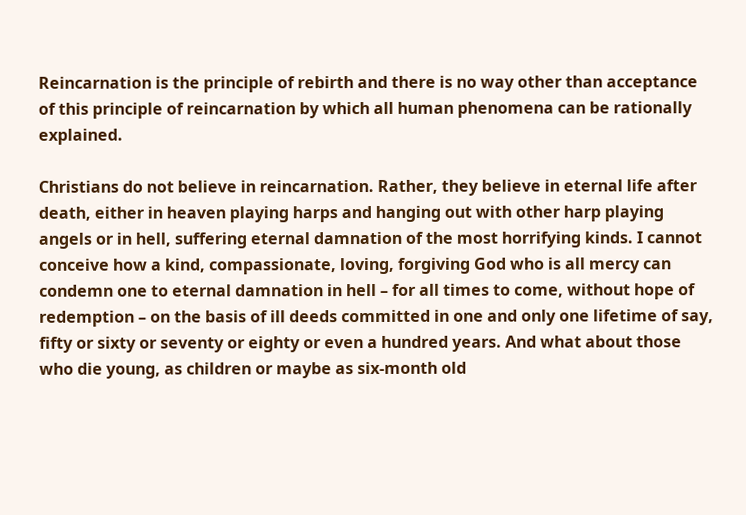Reincarnation is the principle of rebirth and there is no way other than acceptance of this principle of reincarnation by which all human phenomena can be rationally explained.

Christians do not believe in reincarnation. Rather, they believe in eternal life after death, either in heaven playing harps and hanging out with other harp playing angels or in hell, suffering eternal damnation of the most horrifying kinds. I cannot conceive how a kind, compassionate, loving, forgiving God who is all mercy can condemn one to eternal damnation in hell – for all times to come, without hope of redemption – on the basis of ill deeds committed in one and only one lifetime of say, fifty or sixty or seventy or eighty or even a hundred years. And what about those who die young, as children or maybe as six-month old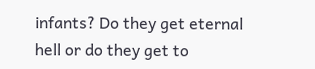infants? Do they get eternal hell or do they get to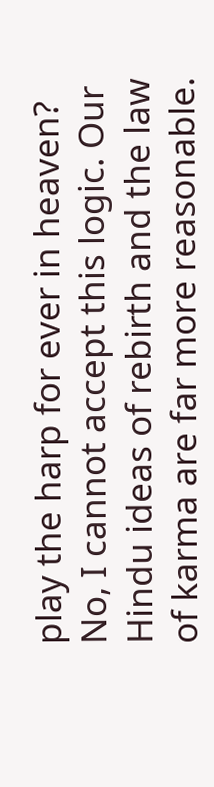play the harp for ever in heaven? No, I cannot accept this logic. Our Hindu ideas of rebirth and the law of karma are far more reasonable.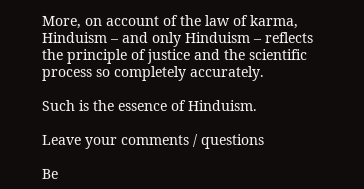More, on account of the law of karma, Hinduism – and only Hinduism – reflects the principle of justice and the scientific process so completely accurately.

Such is the essence of Hinduism.

Leave your comments / questions

Be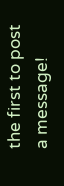the first to post a message!